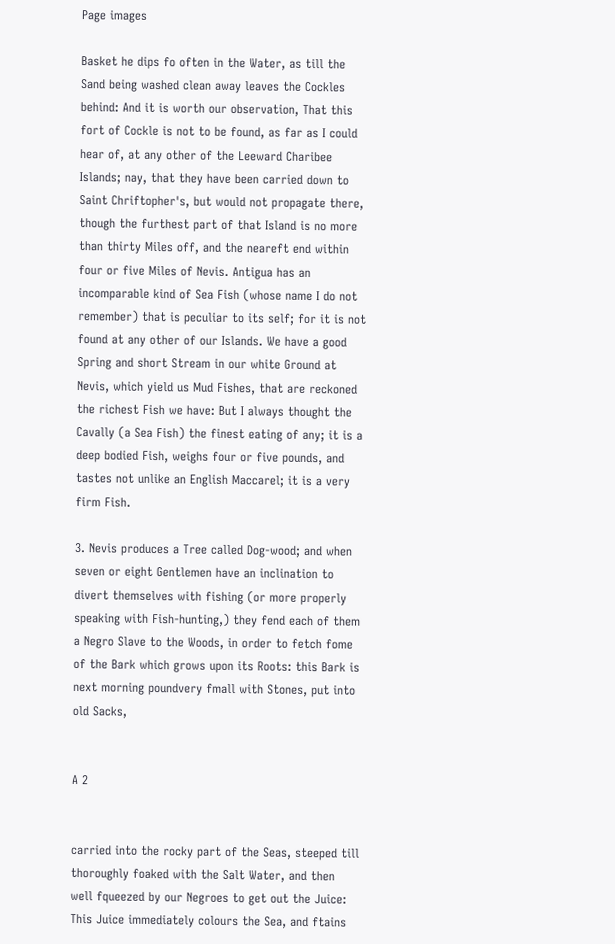Page images

Basket he dips fo often in the Water, as till the Sand being washed clean away leaves the Cockles behind: And it is worth our observation, That this fort of Cockle is not to be found, as far as I could hear of, at any other of the Leeward Charibee Islands; nay, that they have been carried down to Saint Chriftopher's, but would not propagate there, though the furthest part of that Island is no more than thirty Miles off, and the neareft end within four or five Miles of Nevis. Antigua has an incomparable kind of Sea Fish (whose name I do not remember) that is peculiar to its self; for it is not found at any other of our Islands. We have a good Spring and short Stream in our white Ground at Nevis, which yield us Mud Fishes, that are reckoned the richest Fish we have: But I always thought the Cavally (a Sea Fish) the finest eating of any; it is a deep bodied Fish, weighs four or five pounds, and tastes not unlike an English Maccarel; it is a very firm Fish.

3. Nevis produces a Tree called Dog-wood; and when seven or eight Gentlemen have an inclination to divert themselves with fishing (or more properly speaking with Fish-hunting,) they fend each of them a Negro Slave to the Woods, in order to fetch fome of the Bark which grows upon its Roots: this Bark is next morning poundvery fmall with Stones, put into old Sacks,


A 2


carried into the rocky part of the Seas, steeped till thoroughly foaked with the Salt Water, and then well fqueezed by our Negroes to get out the Juice: This Juice immediately colours the Sea, and ftains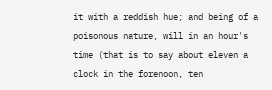it with a reddish hue; and being of a poisonous nature, will in an hour's time (that is to say about eleven a clock in the forenoon, ten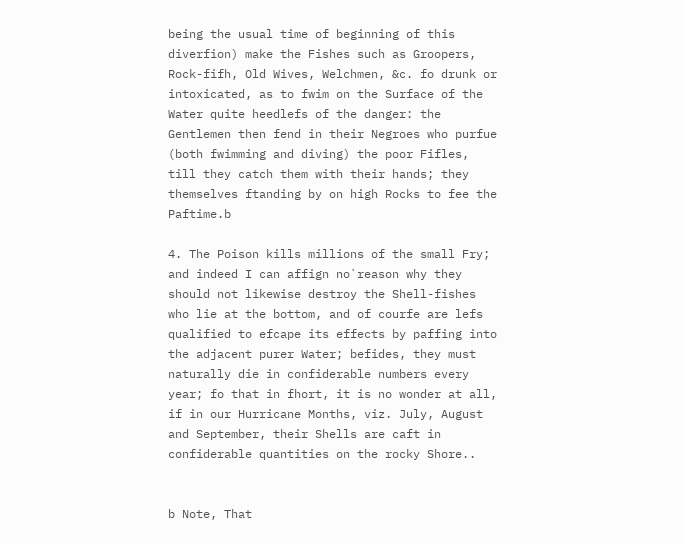being the usual time of beginning of this diverfion) make the Fishes such as Groopers, Rock-fifh, Old Wives, Welchmen, &c. fo drunk or intoxicated, as to fwim on the Surface of the Water quite heedlefs of the danger: the Gentlemen then fend in their Negroes who purfue (both fwimming and diving) the poor Fifles, till they catch them with their hands; they themselves ftanding by on high Rocks to fee the Paftime.b

4. The Poison kills millions of the small Fry; and indeed I can affign no`reason why they should not likewise destroy the Shell-fishes who lie at the bottom, and of courfe are lefs qualified to efcape its effects by paffing into the adjacent purer Water; befides, they must naturally die in confiderable numbers every year; fo that in fhort, it is no wonder at all, if in our Hurricane Months, viz. July, August and September, their Shells are caft in confiderable quantities on the rocky Shore..


b Note, That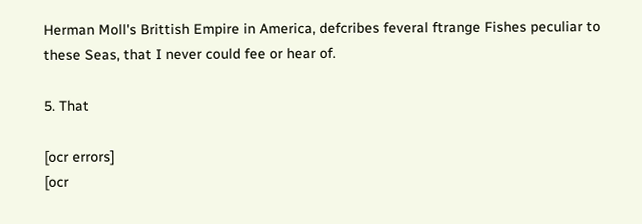Herman Moll's Brittish Empire in America, defcribes feveral ftrange Fishes peculiar to these Seas, that I never could fee or hear of.

5. That

[ocr errors]
[ocr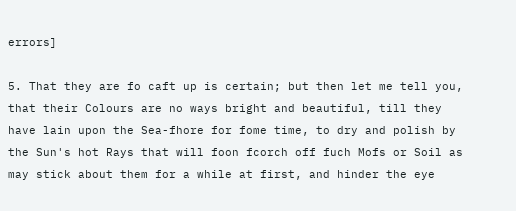errors]

5. That they are fo caft up is certain; but then let me tell you, that their Colours are no ways bright and beautiful, till they have lain upon the Sea-fhore for fome time, to dry and polish by the Sun's hot Rays that will foon fcorch off fuch Mofs or Soil as may stick about them for a while at first, and hinder the eye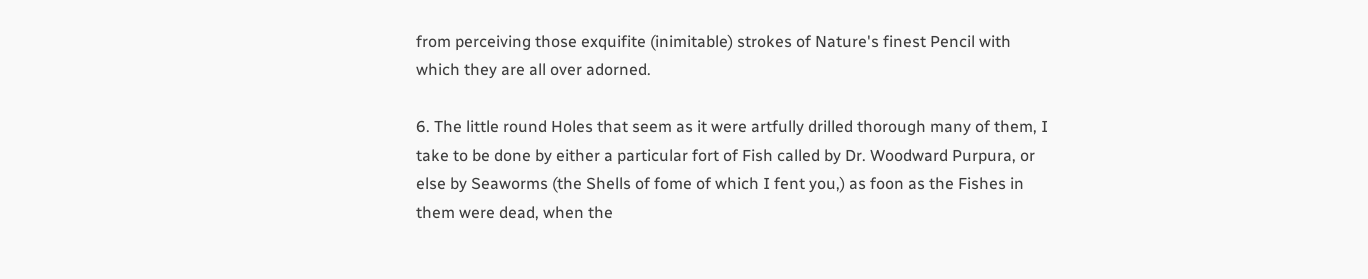from perceiving those exquifite (inimitable) strokes of Nature's finest Pencil with which they are all over adorned.

6. The little round Holes that seem as it were artfully drilled thorough many of them, I take to be done by either a particular fort of Fish called by Dr. Woodward Purpura, or else by Seaworms (the Shells of fome of which I fent you,) as foon as the Fishes in them were dead, when the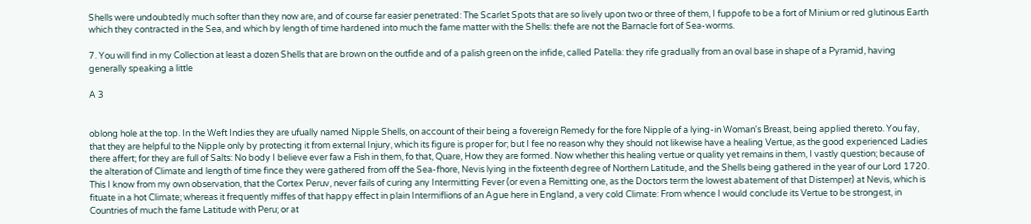Shells were undoubtedly much softer than they now are, and of course far easier penetrated: The Scarlet Spots that are so lively upon two or three of them, I fuppofe to be a fort of Minium or red glutinous Earth which they contracted in the Sea, and which by length of time hardened into much the fame matter with the Shells: thefe are not the Barnacle fort of Sea-worms.

7. You will find in my Collection at least a dozen Shells that are brown on the outfide and of a palish green on the infide, called Patella: they rife gradually from an oval base in shape of a Pyramid, having generally speaking a little

A 3


oblong hole at the top. In the Weft Indies they are ufually named Nipple Shells, on account of their being a fovereign Remedy for the fore Nipple of a lying-in Woman's Breast, being applied thereto. You fay, that they are helpful to the Nipple only by protecting it from external Injury, which its figure is proper for; but I fee no reason why they should not likewise have a healing Vertue, as the good experienced Ladies there affert; for they are full of Salts: No body I believe ever faw a Fish in them, fo that, Quare, How they are formed. Now whether this healing vertue or quality yet remains in them, I vastly question; because of the alteration of Climate and length of time fince they were gathered from off the Sea-fhore, Nevis lying in the fixteenth degree of Northern Latitude, and the Shells being gathered in the year of our Lord 1720. This I know from my own observation, that the Cortex Peruv, never fails of curing any Intermitting Fever (or even a Remitting one, as the Doctors term the lowest abatement of that Distemper) at Nevis, which is fituate in a hot Climate; whereas it frequently miffes of that happy effect in plain Intermiflions of an Ague here in England, a very cold Climate: From whence I would conclude its Vertue to be strongest, in Countries of much the fame Latitude with Peru; or at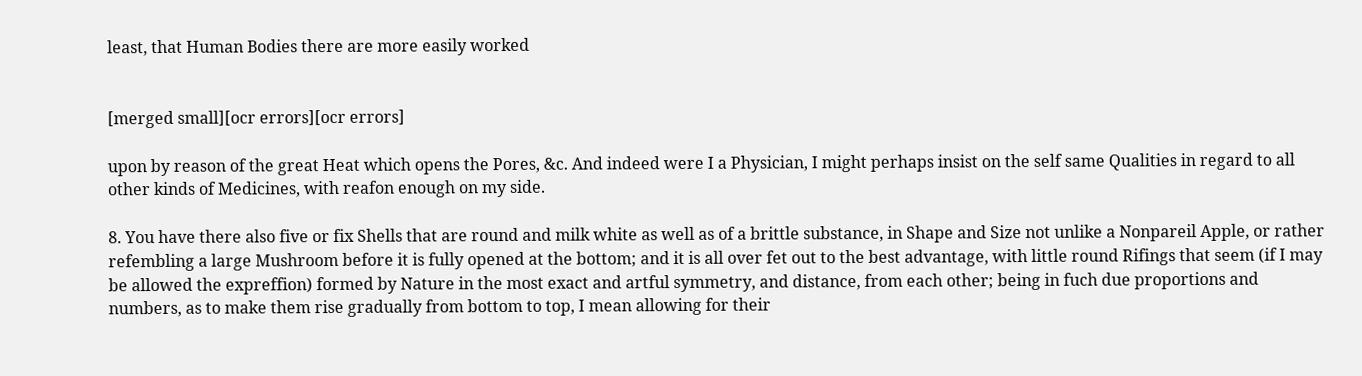least, that Human Bodies there are more easily worked


[merged small][ocr errors][ocr errors]

upon by reason of the great Heat which opens the Pores, &c. And indeed were I a Physician, I might perhaps insist on the self same Qualities in regard to all other kinds of Medicines, with reafon enough on my side.

8. You have there also five or fix Shells that are round and milk white as well as of a brittle substance, in Shape and Size not unlike a Nonpareil Apple, or rather refembling a large Mushroom before it is fully opened at the bottom; and it is all over fet out to the best advantage, with little round Rifings that seem (if I may be allowed the expreffion) formed by Nature in the most exact and artful symmetry, and distance, from each other; being in fuch due proportions and numbers, as to make them rise gradually from bottom to top, I mean allowing for their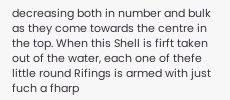decreasing both in number and bulk as they come towards the centre in the top. When this Shell is firft taken out of the water, each one of thefe little round Rifings is armed with just fuch a fharp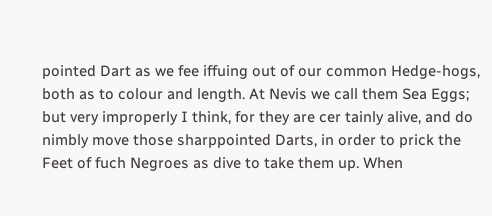pointed Dart as we fee iffuing out of our common Hedge-hogs, both as to colour and length. At Nevis we call them Sea Eggs; but very improperly I think, for they are cer tainly alive, and do nimbly move those sharppointed Darts, in order to prick the Feet of fuch Negroes as dive to take them up. When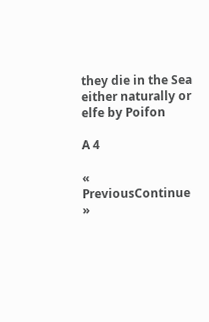they die in the Sea either naturally or elfe by Poifon

A 4

« PreviousContinue »